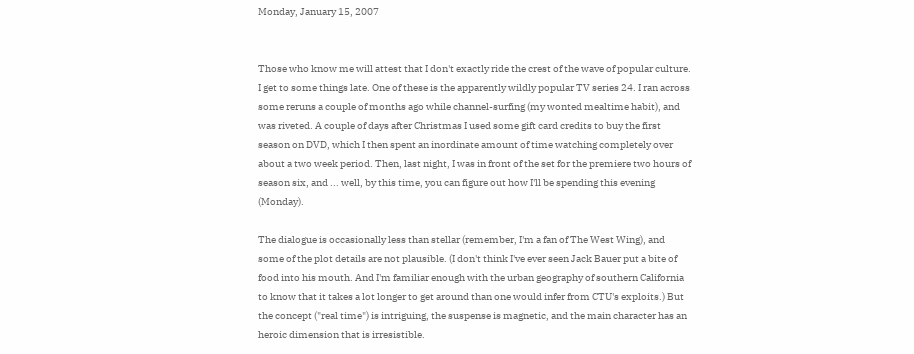Monday, January 15, 2007


Those who know me will attest that I don't exactly ride the crest of the wave of popular culture. I get to some things late. One of these is the apparently wildly popular TV series 24. I ran across some reruns a couple of months ago while channel-surfing (my wonted mealtime habit), and was riveted. A couple of days after Christmas I used some gift card credits to buy the first season on DVD, which I then spent an inordinate amount of time watching completely over about a two week period. Then, last night, I was in front of the set for the premiere two hours of season six, and ... well, by this time, you can figure out how I'll be spending this evening (Monday).

The dialogue is occasionally less than stellar (remember, I'm a fan of The West Wing), and some of the plot details are not plausible. (I don't think I've ever seen Jack Bauer put a bite of food into his mouth. And I'm familiar enough with the urban geography of southern California to know that it takes a lot longer to get around than one would infer from CTU's exploits.) But the concept ("real time") is intriguing, the suspense is magnetic, and the main character has an heroic dimension that is irresistible.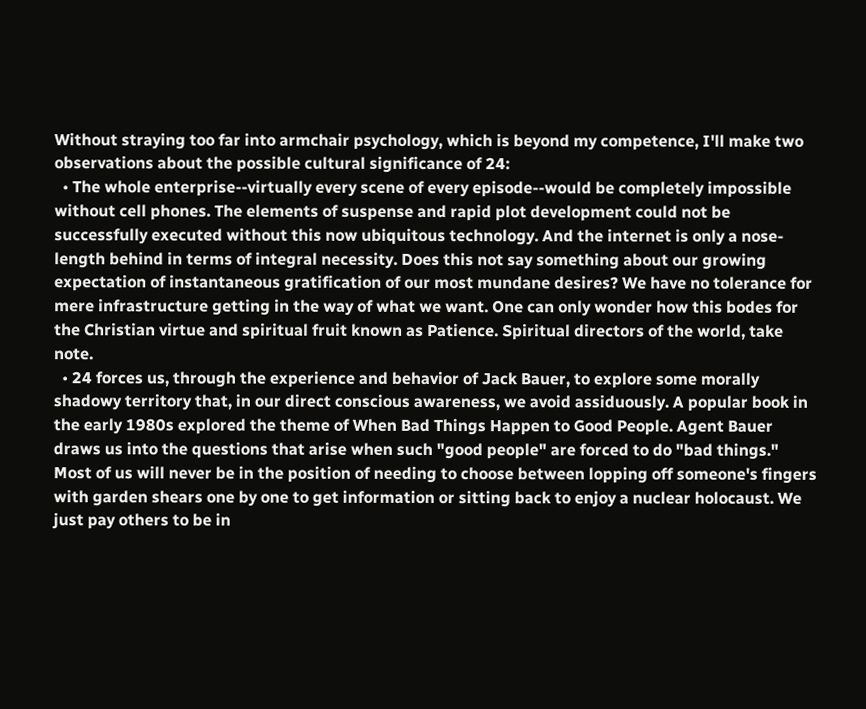Without straying too far into armchair psychology, which is beyond my competence, I'll make two observations about the possible cultural significance of 24:
  • The whole enterprise--virtually every scene of every episode--would be completely impossible without cell phones. The elements of suspense and rapid plot development could not be successfully executed without this now ubiquitous technology. And the internet is only a nose-length behind in terms of integral necessity. Does this not say something about our growing expectation of instantaneous gratification of our most mundane desires? We have no tolerance for mere infrastructure getting in the way of what we want. One can only wonder how this bodes for the Christian virtue and spiritual fruit known as Patience. Spiritual directors of the world, take note.
  • 24 forces us, through the experience and behavior of Jack Bauer, to explore some morally shadowy territory that, in our direct conscious awareness, we avoid assiduously. A popular book in the early 1980s explored the theme of When Bad Things Happen to Good People. Agent Bauer draws us into the questions that arise when such "good people" are forced to do "bad things." Most of us will never be in the position of needing to choose between lopping off someone's fingers with garden shears one by one to get information or sitting back to enjoy a nuclear holocaust. We just pay others to be in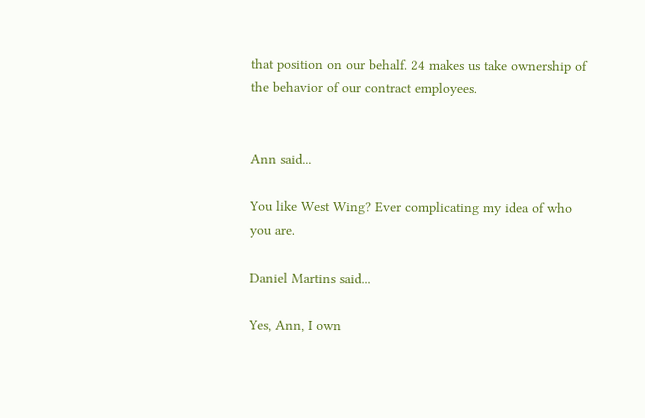that position on our behalf. 24 makes us take ownership of the behavior of our contract employees.


Ann said...

You like West Wing? Ever complicating my idea of who you are.

Daniel Martins said...

Yes, Ann, I own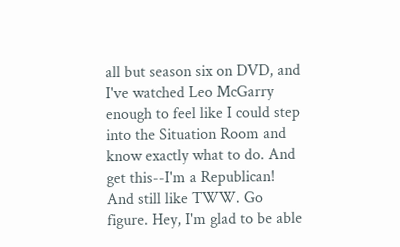all but season six on DVD, and I've watched Leo McGarry enough to feel like I could step into the Situation Room and know exactly what to do. And get this--I'm a Republican! And still like TWW. Go figure. Hey, I'm glad to be able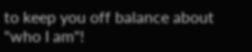to keep you off balance about "who I am"!